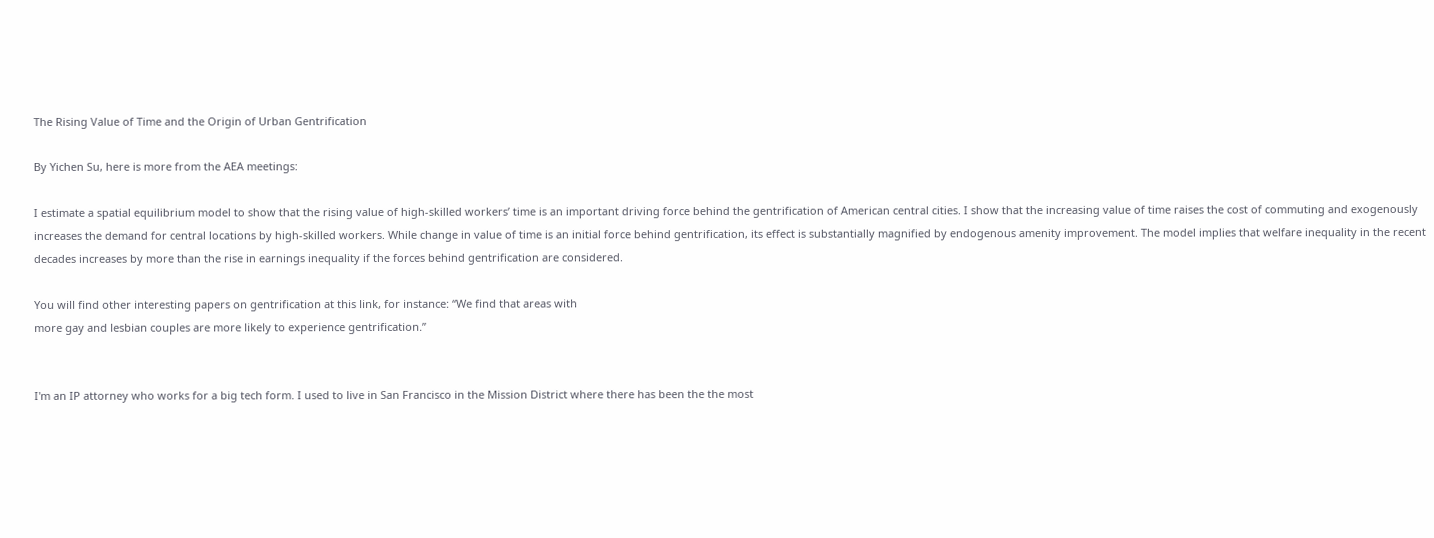The Rising Value of Time and the Origin of Urban Gentrification

By Yichen Su, here is more from the AEA meetings:

I estimate a spatial equilibrium model to show that the rising value of high-skilled workers’ time is an important driving force behind the gentrification of American central cities. I show that the increasing value of time raises the cost of commuting and exogenously increases the demand for central locations by high-skilled workers. While change in value of time is an initial force behind gentrification, its effect is substantially magnified by endogenous amenity improvement. The model implies that welfare inequality in the recent decades increases by more than the rise in earnings inequality if the forces behind gentrification are considered.

You will find other interesting papers on gentrification at this link, for instance: “We find that areas with
more gay and lesbian couples are more likely to experience gentrification.”


I'm an IP attorney who works for a big tech form. I used to live in San Francisco in the Mission District where there has been the the most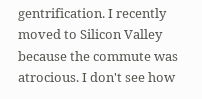gentrification. I recently moved to Silicon Valley because the commute was atrocious. I don't see how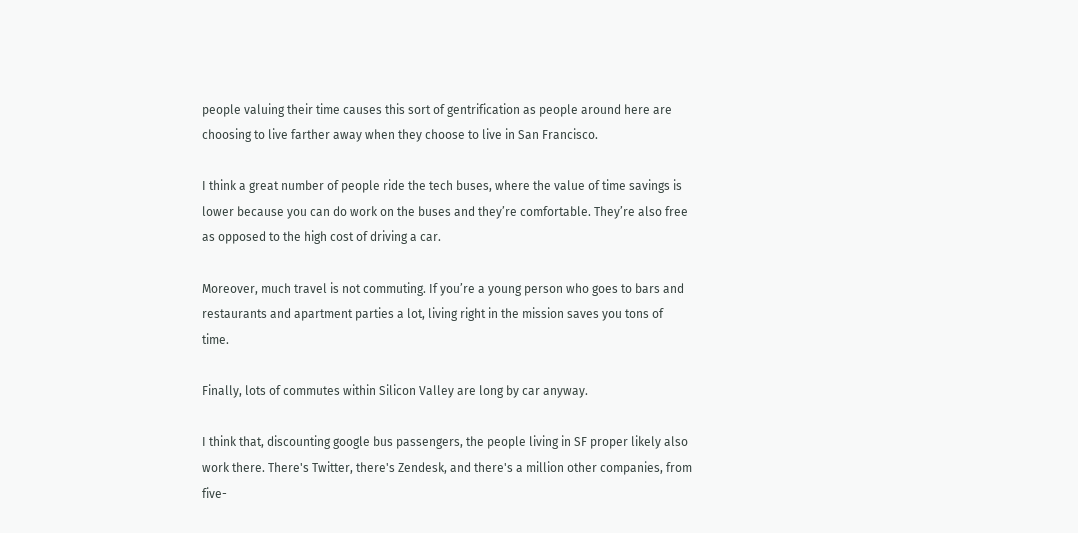people valuing their time causes this sort of gentrification as people around here are choosing to live farther away when they choose to live in San Francisco.

I think a great number of people ride the tech buses, where the value of time savings is lower because you can do work on the buses and they’re comfortable. They’re also free as opposed to the high cost of driving a car.

Moreover, much travel is not commuting. If you’re a young person who goes to bars and restaurants and apartment parties a lot, living right in the mission saves you tons of time.

Finally, lots of commutes within Silicon Valley are long by car anyway.

I think that, discounting google bus passengers, the people living in SF proper likely also work there. There's Twitter, there's Zendesk, and there's a million other companies, from five-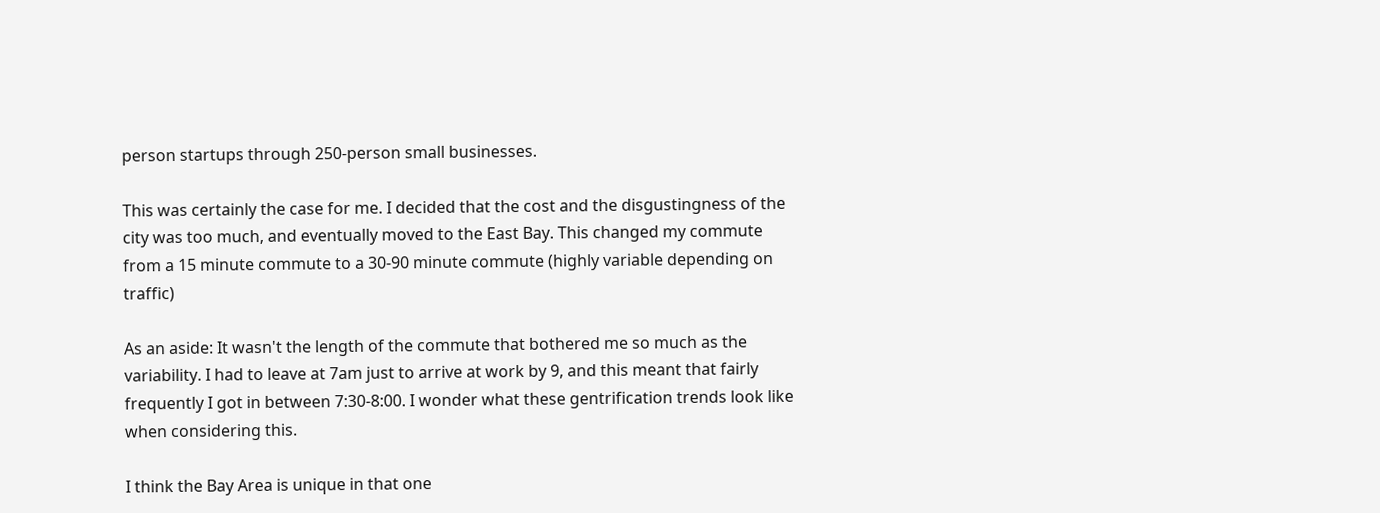person startups through 250-person small businesses.

This was certainly the case for me. I decided that the cost and the disgustingness of the city was too much, and eventually moved to the East Bay. This changed my commute from a 15 minute commute to a 30-90 minute commute (highly variable depending on traffic)

As an aside: It wasn't the length of the commute that bothered me so much as the variability. I had to leave at 7am just to arrive at work by 9, and this meant that fairly frequently I got in between 7:30-8:00. I wonder what these gentrification trends look like when considering this.

I think the Bay Area is unique in that one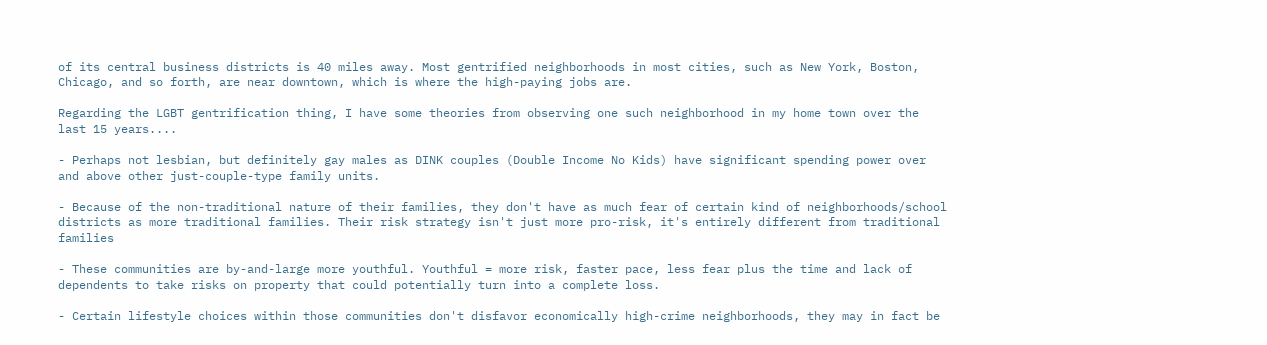of its central business districts is 40 miles away. Most gentrified neighborhoods in most cities, such as New York, Boston, Chicago, and so forth, are near downtown, which is where the high-paying jobs are.

Regarding the LGBT gentrification thing, I have some theories from observing one such neighborhood in my home town over the last 15 years....

- Perhaps not lesbian, but definitely gay males as DINK couples (Double Income No Kids) have significant spending power over and above other just-couple-type family units.

- Because of the non-traditional nature of their families, they don't have as much fear of certain kind of neighborhoods/school districts as more traditional families. Their risk strategy isn't just more pro-risk, it's entirely different from traditional families

- These communities are by-and-large more youthful. Youthful = more risk, faster pace, less fear plus the time and lack of dependents to take risks on property that could potentially turn into a complete loss.

- Certain lifestyle choices within those communities don't disfavor economically high-crime neighborhoods, they may in fact be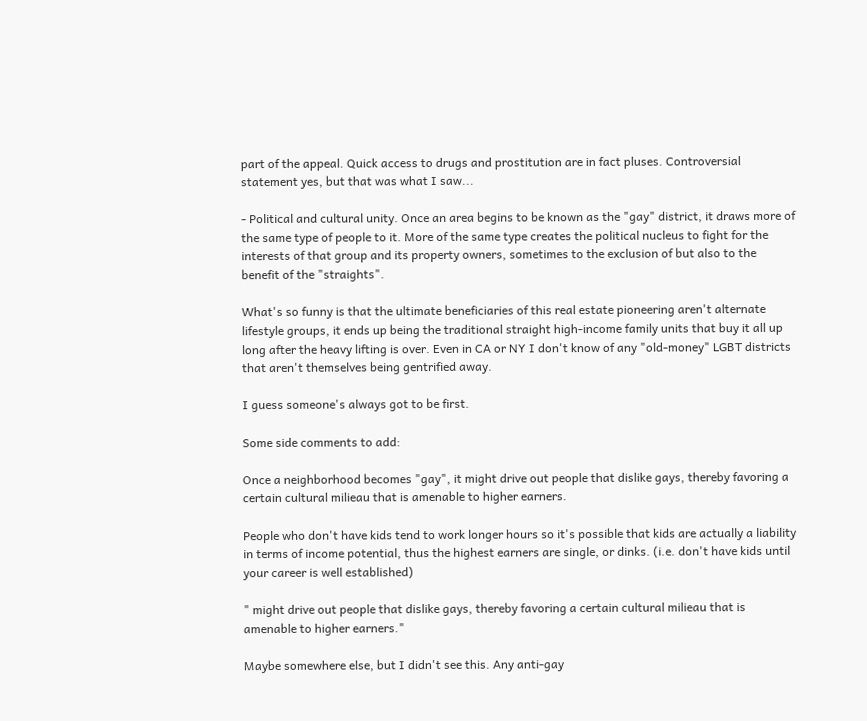part of the appeal. Quick access to drugs and prostitution are in fact pluses. Controversial statement yes, but that was what I saw...

- Political and cultural unity. Once an area begins to be known as the "gay" district, it draws more of the same type of people to it. More of the same type creates the political nucleus to fight for the interests of that group and its property owners, sometimes to the exclusion of but also to the benefit of the "straights".

What's so funny is that the ultimate beneficiaries of this real estate pioneering aren't alternate lifestyle groups, it ends up being the traditional straight high-income family units that buy it all up long after the heavy lifting is over. Even in CA or NY I don't know of any "old-money" LGBT districts that aren't themselves being gentrified away.

I guess someone's always got to be first.

Some side comments to add:

Once a neighborhood becomes "gay", it might drive out people that dislike gays, thereby favoring a certain cultural milieau that is amenable to higher earners.

People who don't have kids tend to work longer hours so it's possible that kids are actually a liability in terms of income potential, thus the highest earners are single, or dinks. (i.e. don't have kids until your career is well established)

" might drive out people that dislike gays, thereby favoring a certain cultural milieau that is amenable to higher earners."

Maybe somewhere else, but I didn't see this. Any anti-gay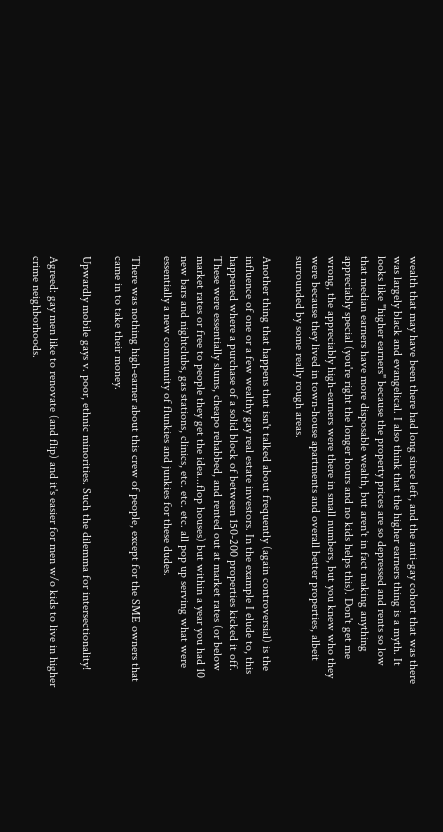wealth that may have been there had long since left, and the anti-gay cohort that was there was largely black and evangelical. I also think that the higher earners thing is a myth. It looks like "higher earners" because the property prices are so depressed and rents so low that median earners have more disposable wealth, but aren't in fact making anything appreciably special (you're right the longer hours and no kids helps this). Don't get me wrong, the appreciably high-earners were there in small numbers, but you knew who they were because they lived in town-house apartments and overall better properties, albeit surrounded by some really rough areas.

Another thing that happens that isn't talked about frequently (again controversial) is the influence of one or a few wealthy gay real estate investors. In the example I elude to, this happened where a purchase of a solid block of between 150-200 properties kicked it off. These were essentially slums, cheapo rehabbed, and rented out at market rates (or below market rates or free to people they get the idea...flop houses) but within a year you had 10 new bars and nightclubs, gas stations, clinics, etc. etc. etc. all pop up serving what were essentially a new community of flunkies and junkies for these dudes.

There was nothing high-earner about this crew of people, except for the SME owners that came in to take their money.

Upwardly mobile gays v. poor, ethnic minorities. Such the dilemma for intersectionality!

Agreed: gay men like to renovate (and flip) and it's easier for men w/o kids to live in higher crime neighborhoods.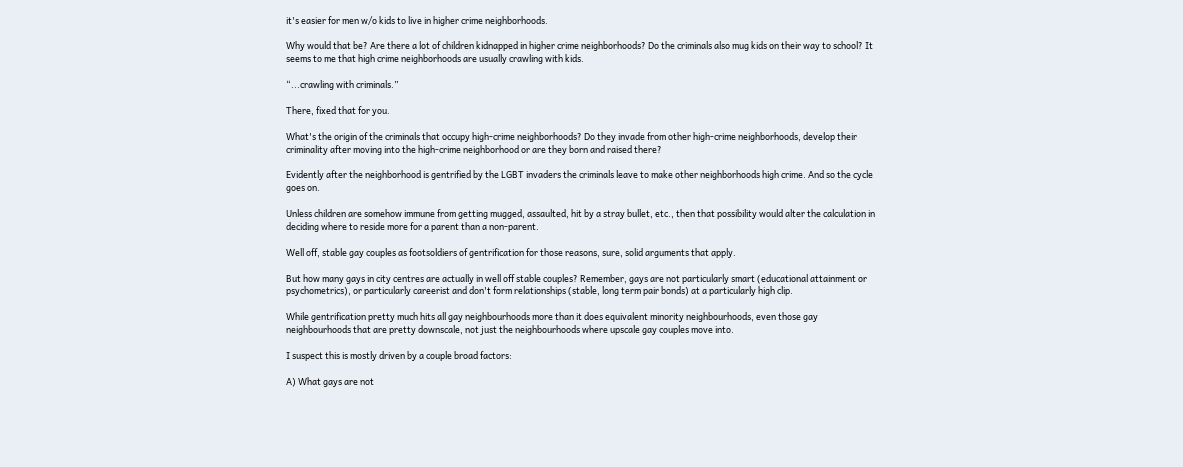it's easier for men w/o kids to live in higher crime neighborhoods.

Why would that be? Are there a lot of children kidnapped in higher crime neighborhoods? Do the criminals also mug kids on their way to school? It seems to me that high crime neighborhoods are usually crawling with kids.

“...crawling with criminals.”

There, fixed that for you.

What's the origin of the criminals that occupy high-crime neighborhoods? Do they invade from other high-crime neighborhoods, develop their criminality after moving into the high-crime neighborhood or are they born and raised there?

Evidently after the neighborhood is gentrified by the LGBT invaders the criminals leave to make other neighborhoods high crime. And so the cycle goes on.

Unless children are somehow immune from getting mugged, assaulted, hit by a stray bullet, etc., then that possibility would alter the calculation in deciding where to reside more for a parent than a non-parent.

Well off, stable gay couples as footsoldiers of gentrification for those reasons, sure, solid arguments that apply.

But how many gays in city centres are actually in well off stable couples? Remember, gays are not particularly smart (educational attainment or psychometrics), or particularly careerist and don't form relationships (stable, long term pair bonds) at a particularly high clip.

While gentrification pretty much hits all gay neighbourhoods more than it does equivalent minority neighbourhoods, even those gay neighbourhoods that are pretty downscale, not just the neighbourhoods where upscale gay couples move into.

I suspect this is mostly driven by a couple broad factors:

A) What gays are not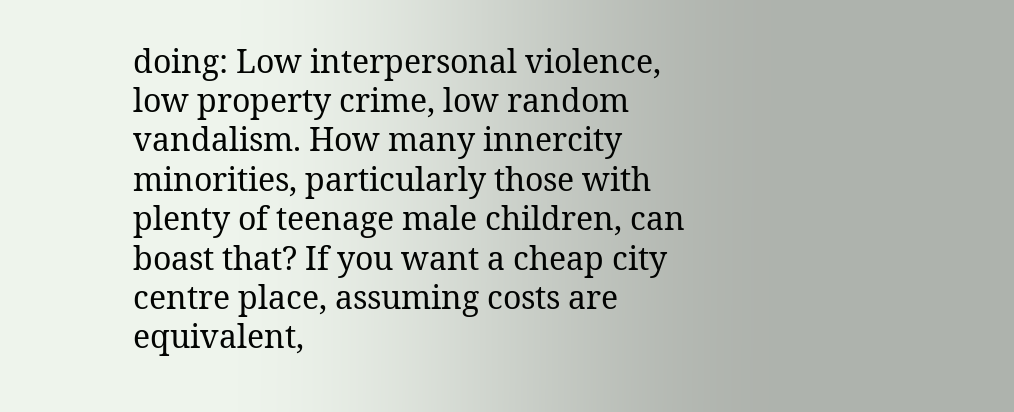doing: Low interpersonal violence, low property crime, low random vandalism. How many innercity minorities, particularly those with plenty of teenage male children, can boast that? If you want a cheap city centre place, assuming costs are equivalent,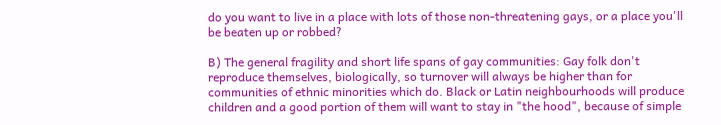do you want to live in a place with lots of those non-threatening gays, or a place you'll be beaten up or robbed?

B) The general fragility and short life spans of gay communities: Gay folk don't reproduce themselves, biologically, so turnover will always be higher than for communities of ethnic minorities which do. Black or Latin neighbourhoods will produce children and a good portion of them will want to stay in "the hood", because of simple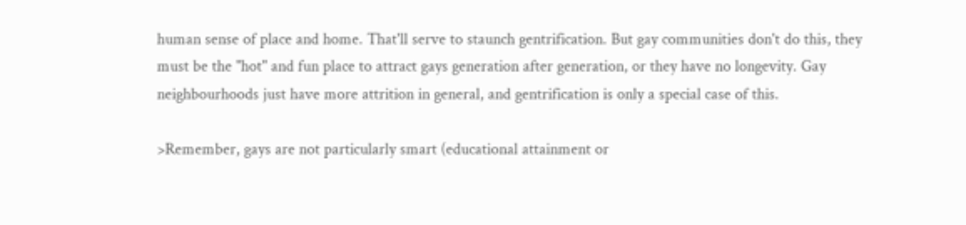human sense of place and home. That'll serve to staunch gentrification. But gay communities don't do this, they must be the "hot" and fun place to attract gays generation after generation, or they have no longevity. Gay neighbourhoods just have more attrition in general, and gentrification is only a special case of this.

>Remember, gays are not particularly smart (educational attainment or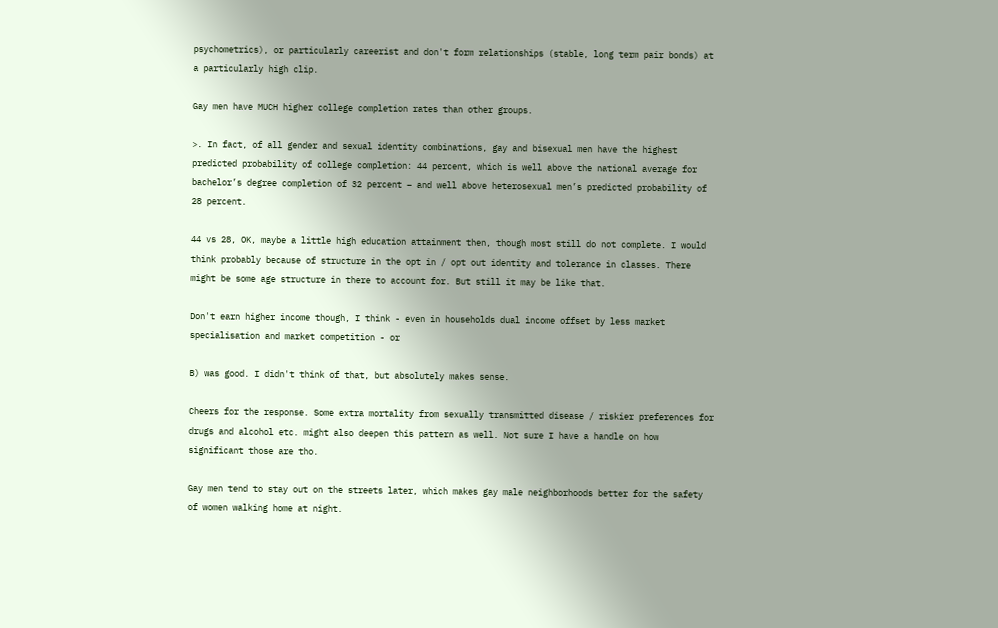psychometrics), or particularly careerist and don't form relationships (stable, long term pair bonds) at a particularly high clip.

Gay men have MUCH higher college completion rates than other groups.

>. In fact, of all gender and sexual identity combinations, gay and bisexual men have the highest predicted probability of college completion: 44 percent, which is well above the national average for bachelor’s degree completion of 32 percent – and well above heterosexual men’s predicted probability of 28 percent.

44 vs 28, OK, maybe a little high education attainment then, though most still do not complete. I would think probably because of structure in the opt in / opt out identity and tolerance in classes. There might be some age structure in there to account for. But still it may be like that.

Don't earn higher income though, I think - even in households dual income offset by less market specialisation and market competition - or

B) was good. I didn't think of that, but absolutely makes sense.

Cheers for the response. Some extra mortality from sexually transmitted disease / riskier preferences for drugs and alcohol etc. might also deepen this pattern as well. Not sure I have a handle on how significant those are tho.

Gay men tend to stay out on the streets later, which makes gay male neighborhoods better for the safety of women walking home at night.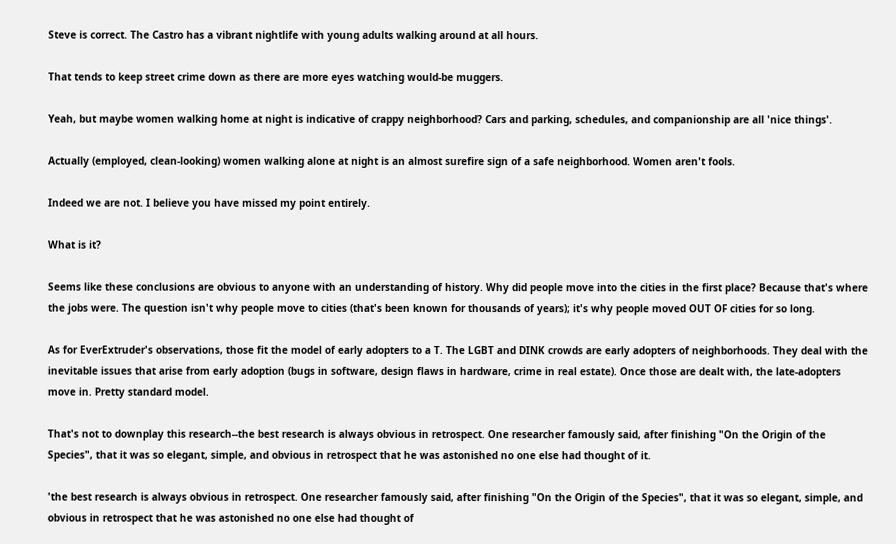Steve is correct. The Castro has a vibrant nightlife with young adults walking around at all hours.

That tends to keep street crime down as there are more eyes watching would-be muggers.

Yeah, but maybe women walking home at night is indicative of crappy neighborhood? Cars and parking, schedules, and companionship are all 'nice things'.

Actually (employed, clean-looking) women walking alone at night is an almost surefire sign of a safe neighborhood. Women aren't fools.

Indeed we are not. I believe you have missed my point entirely.

What is it?

Seems like these conclusions are obvious to anyone with an understanding of history. Why did people move into the cities in the first place? Because that's where the jobs were. The question isn't why people move to cities (that's been known for thousands of years); it's why people moved OUT OF cities for so long.

As for EverExtruder's observations, those fit the model of early adopters to a T. The LGBT and DINK crowds are early adopters of neighborhoods. They deal with the inevitable issues that arise from early adoption (bugs in software, design flaws in hardware, crime in real estate). Once those are dealt with, the late-adopters move in. Pretty standard model.

That's not to downplay this research--the best research is always obvious in retrospect. One researcher famously said, after finishing "On the Origin of the Species", that it was so elegant, simple, and obvious in retrospect that he was astonished no one else had thought of it.

'the best research is always obvious in retrospect. One researcher famously said, after finishing "On the Origin of the Species", that it was so elegant, simple, and obvious in retrospect that he was astonished no one else had thought of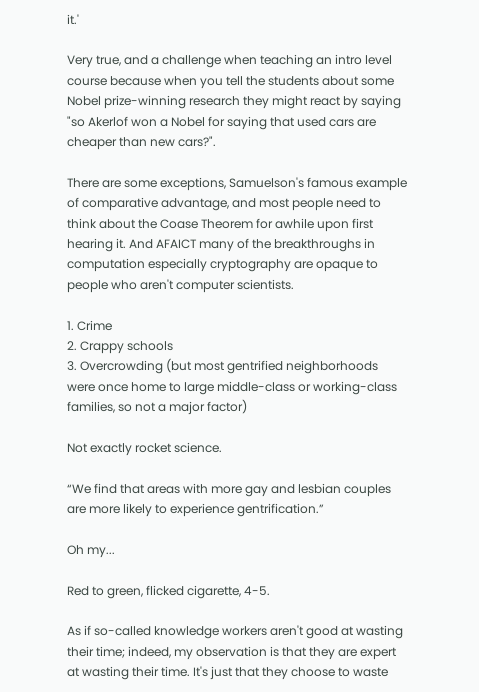it.'

Very true, and a challenge when teaching an intro level course because when you tell the students about some Nobel prize-winning research they might react by saying "so Akerlof won a Nobel for saying that used cars are cheaper than new cars?".

There are some exceptions, Samuelson's famous example of comparative advantage, and most people need to think about the Coase Theorem for awhile upon first hearing it. And AFAICT many of the breakthroughs in computation especially cryptography are opaque to people who aren't computer scientists.

1. Crime
2. Crappy schools
3. Overcrowding (but most gentrified neighborhoods were once home to large middle-class or working-class families, so not a major factor)

Not exactly rocket science.

“We find that areas with more gay and lesbian couples are more likely to experience gentrification.”

Oh my...

Red to green, flicked cigarette, 4-5.

As if so-called knowledge workers aren't good at wasting their time; indeed, my observation is that they are expert at wasting their time. It's just that they choose to waste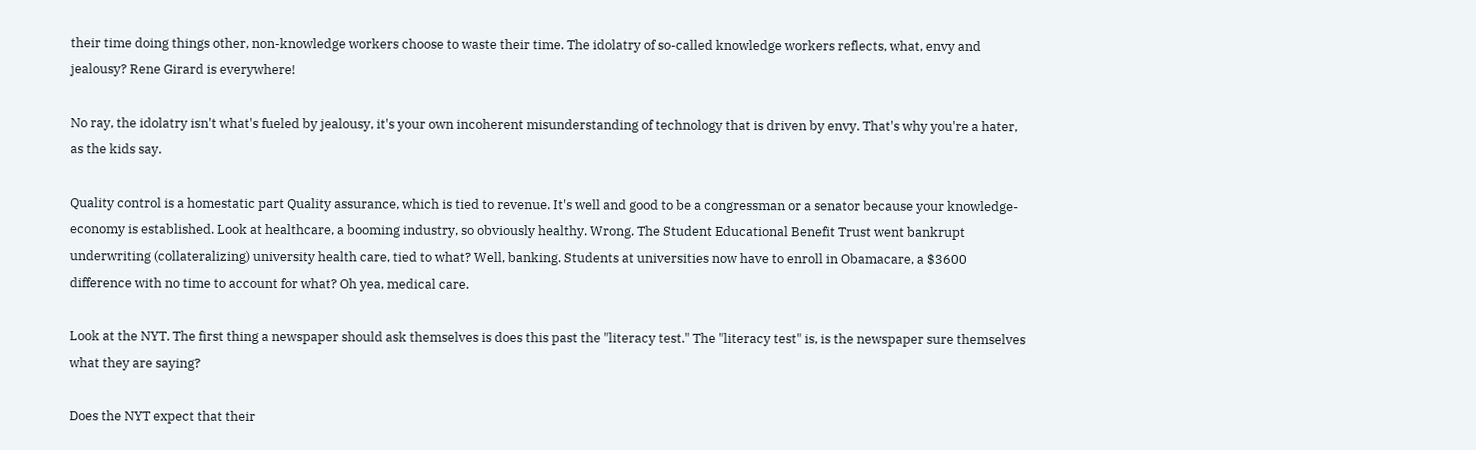their time doing things other, non-knowledge workers choose to waste their time. The idolatry of so-called knowledge workers reflects, what, envy and jealousy? Rene Girard is everywhere!

No ray, the idolatry isn't what's fueled by jealousy, it's your own incoherent misunderstanding of technology that is driven by envy. That's why you're a hater, as the kids say.

Quality control is a homestatic part Quality assurance, which is tied to revenue. It's well and good to be a congressman or a senator because your knowledge-economy is established. Look at healthcare, a booming industry, so obviously healthy. Wrong. The Student Educational Benefit Trust went bankrupt underwriting (collateralizing) university health care, tied to what? Well, banking. Students at universities now have to enroll in Obamacare, a $3600 difference with no time to account for what? Oh yea, medical care.

Look at the NYT. The first thing a newspaper should ask themselves is does this past the "literacy test." The "literacy test" is, is the newspaper sure themselves what they are saying?

Does the NYT expect that their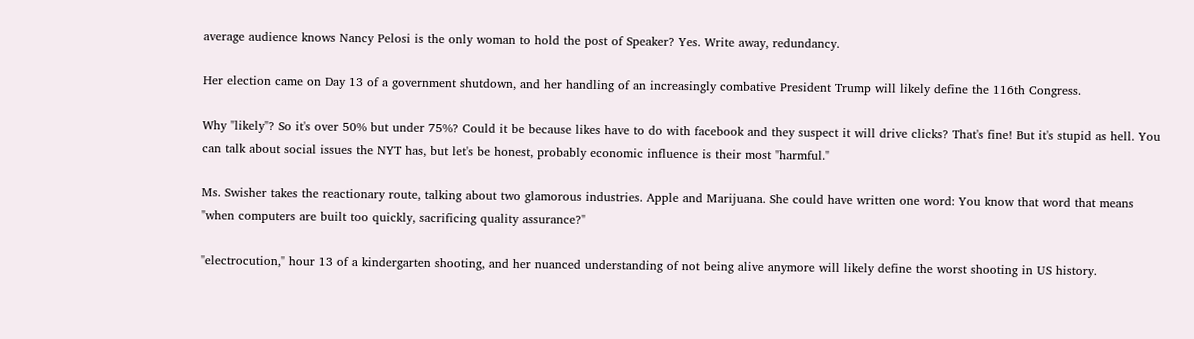average audience knows Nancy Pelosi is the only woman to hold the post of Speaker? Yes. Write away, redundancy.

Her election came on Day 13 of a government shutdown, and her handling of an increasingly combative President Trump will likely define the 116th Congress.

Why "likely"? So it's over 50% but under 75%? Could it be because likes have to do with facebook and they suspect it will drive clicks? That's fine! But it's stupid as hell. You can talk about social issues the NYT has, but let's be honest, probably economic influence is their most "harmful."

Ms. Swisher takes the reactionary route, talking about two glamorous industries. Apple and Marijuana. She could have written one word: You know that word that means "when computers are built too quickly, sacrificing quality assurance?"

"electrocution," hour 13 of a kindergarten shooting, and her nuanced understanding of not being alive anymore will likely define the worst shooting in US history.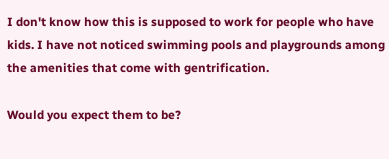I don't know how this is supposed to work for people who have kids. I have not noticed swimming pools and playgrounds among the amenities that come with gentrification.

Would you expect them to be?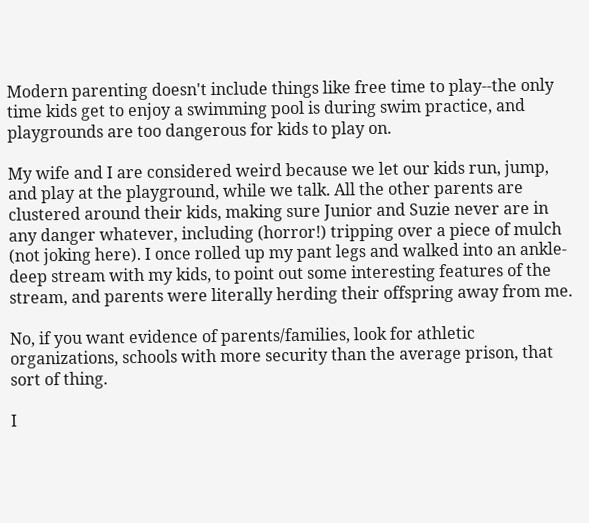Modern parenting doesn't include things like free time to play--the only time kids get to enjoy a swimming pool is during swim practice, and playgrounds are too dangerous for kids to play on.

My wife and I are considered weird because we let our kids run, jump, and play at the playground, while we talk. All the other parents are clustered around their kids, making sure Junior and Suzie never are in any danger whatever, including (horror!) tripping over a piece of mulch (not joking here). I once rolled up my pant legs and walked into an ankle-deep stream with my kids, to point out some interesting features of the stream, and parents were literally herding their offspring away from me.

No, if you want evidence of parents/families, look for athletic organizations, schools with more security than the average prison, that sort of thing.

I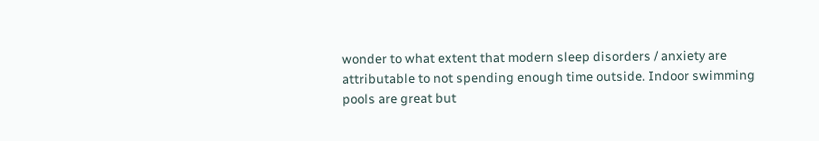wonder to what extent that modern sleep disorders / anxiety are attributable to not spending enough time outside. Indoor swimming pools are great but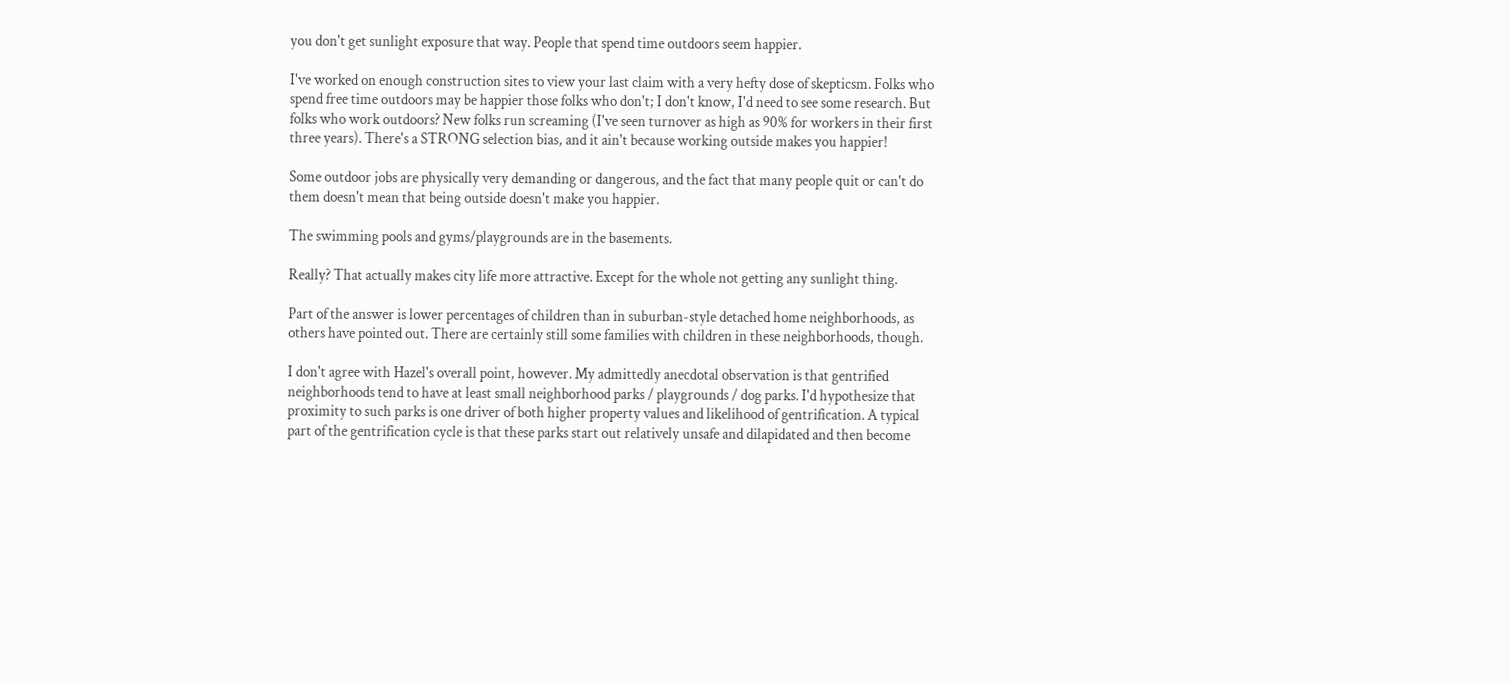you don't get sunlight exposure that way. People that spend time outdoors seem happier.

I've worked on enough construction sites to view your last claim with a very hefty dose of skepticsm. Folks who spend free time outdoors may be happier those folks who don't; I don't know, I'd need to see some research. But folks who work outdoors? New folks run screaming (I've seen turnover as high as 90% for workers in their first three years). There's a STRONG selection bias, and it ain't because working outside makes you happier!

Some outdoor jobs are physically very demanding or dangerous, and the fact that many people quit or can't do them doesn't mean that being outside doesn't make you happier.

The swimming pools and gyms/playgrounds are in the basements.

Really? That actually makes city life more attractive. Except for the whole not getting any sunlight thing.

Part of the answer is lower percentages of children than in suburban-style detached home neighborhoods, as others have pointed out. There are certainly still some families with children in these neighborhoods, though.

I don't agree with Hazel's overall point, however. My admittedly anecdotal observation is that gentrified neighborhoods tend to have at least small neighborhood parks / playgrounds / dog parks. I'd hypothesize that proximity to such parks is one driver of both higher property values and likelihood of gentrification. A typical part of the gentrification cycle is that these parks start out relatively unsafe and dilapidated and then become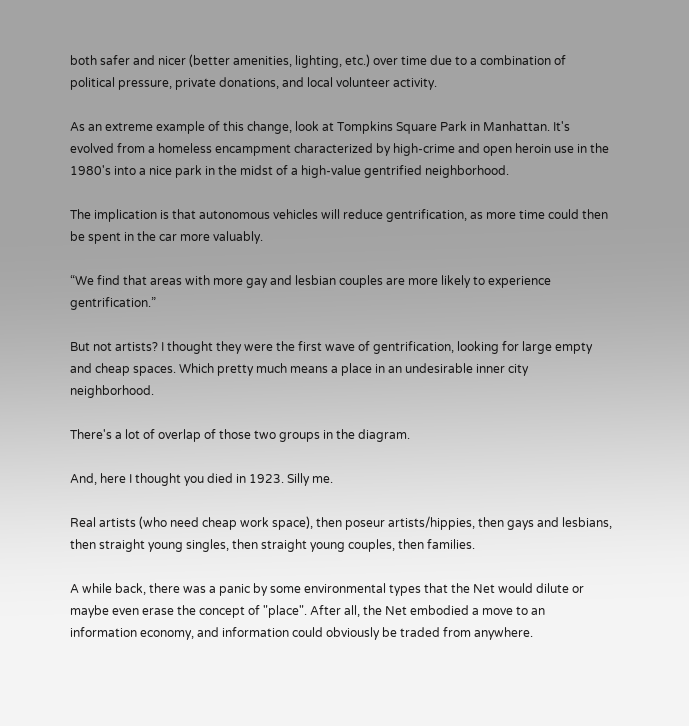both safer and nicer (better amenities, lighting, etc.) over time due to a combination of political pressure, private donations, and local volunteer activity.

As an extreme example of this change, look at Tompkins Square Park in Manhattan. It's evolved from a homeless encampment characterized by high-crime and open heroin use in the 1980's into a nice park in the midst of a high-value gentrified neighborhood.

The implication is that autonomous vehicles will reduce gentrification, as more time could then be spent in the car more valuably.

“We find that areas with more gay and lesbian couples are more likely to experience gentrification.”

But not artists? I thought they were the first wave of gentrification, looking for large empty and cheap spaces. Which pretty much means a place in an undesirable inner city neighborhood.

There's a lot of overlap of those two groups in the diagram.

And, here I thought you died in 1923. Silly me.

Real artists (who need cheap work space), then poseur artists/hippies, then gays and lesbians, then straight young singles, then straight young couples, then families.

A while back, there was a panic by some environmental types that the Net would dilute or maybe even erase the concept of "place". After all, the Net embodied a move to an information economy, and information could obviously be traded from anywhere.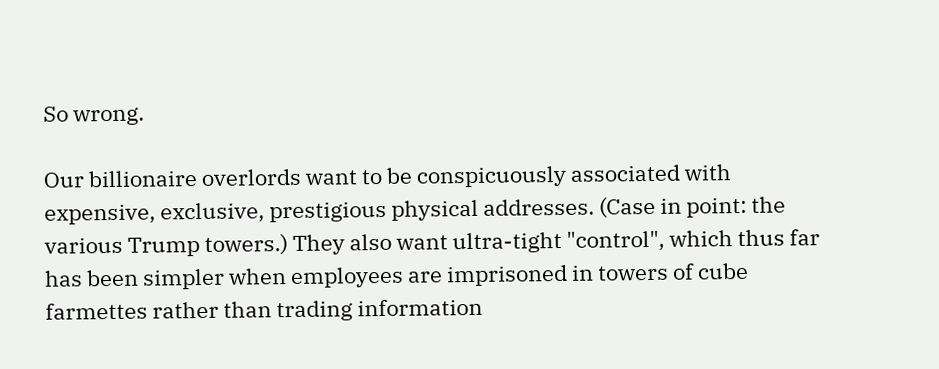So wrong.

Our billionaire overlords want to be conspicuously associated with expensive, exclusive, prestigious physical addresses. (Case in point: the various Trump towers.) They also want ultra-tight "control", which thus far has been simpler when employees are imprisoned in towers of cube farmettes rather than trading information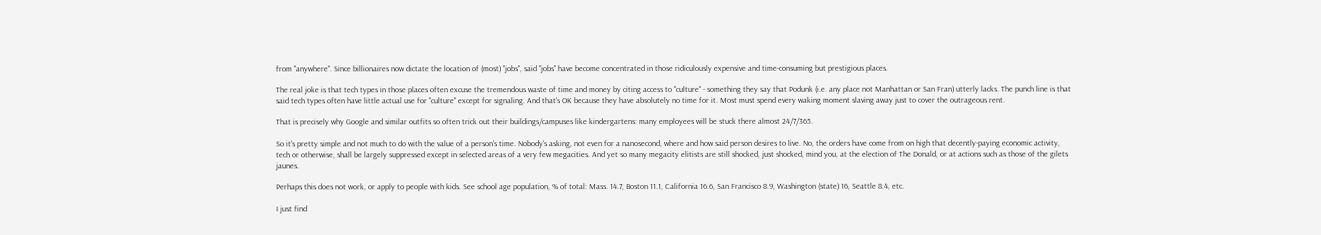from "anywhere". Since billionaires now dictate the location of (most) "jobs", said "jobs" have become concentrated in those ridiculously expensive and time-consuming but prestigious places.

The real joke is that tech types in those places often excuse the tremendous waste of time and money by citing access to "culture" - something they say that Podunk (i.e. any place not Manhattan or San Fran) utterly lacks. The punch line is that said tech types often have little actual use for "culture" except for signaling. And that's OK because they have absolutely no time for it. Most must spend every waking moment slaving away just to cover the outrageous rent.

That is precisely why Google and similar outfits so often trick out their buildings/campuses like kindergartens: many employees will be stuck there almost 24/7/365.

So it's pretty simple and not much to do with the value of a person's time. Nobody's asking, not even for a nanosecond, where and how said person desires to live. No, the orders have come from on high that decently-paying economic activity, tech or otherwise, shall be largely suppressed except in selected areas of a very few megacities. And yet so many megacity elitists are still shocked, just shocked, mind you, at the election of The Donald, or at actions such as those of the gilets jaunes.

Perhaps this does not work, or apply to people with kids. See school age population, % of total: Mass. 14.7, Boston 11.1, California 16.6, San Francisco 8.9, Washington (state) 16, Seattle 8.4, etc.

I just find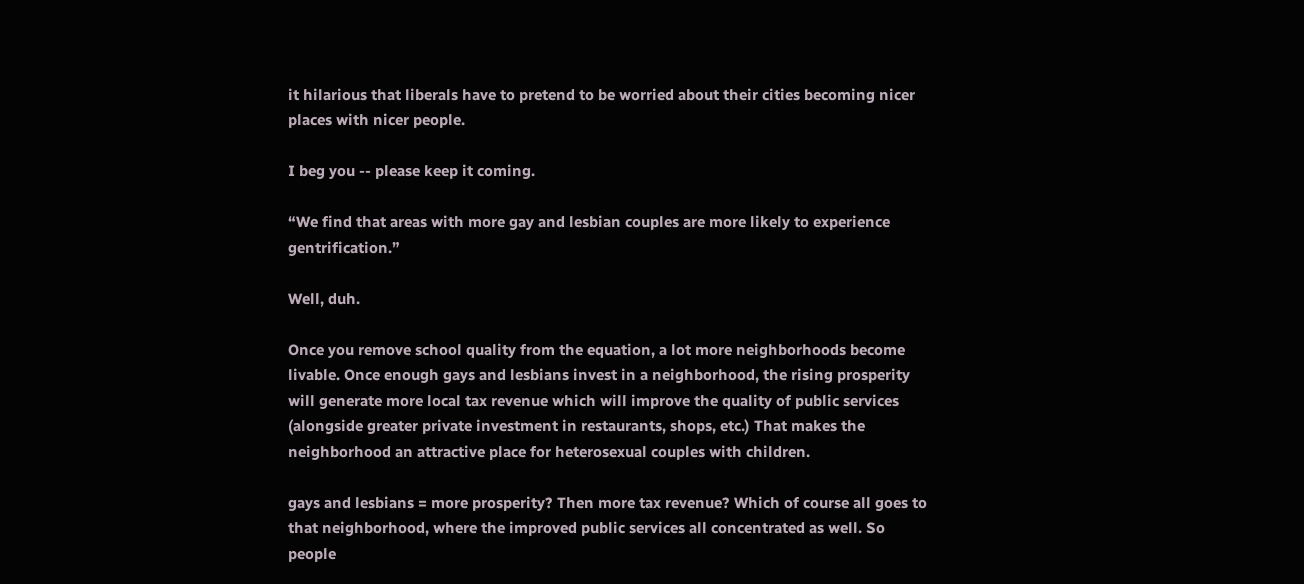it hilarious that liberals have to pretend to be worried about their cities becoming nicer places with nicer people.

I beg you -- please keep it coming.

“We find that areas with more gay and lesbian couples are more likely to experience gentrification.”

Well, duh.

Once you remove school quality from the equation, a lot more neighborhoods become livable. Once enough gays and lesbians invest in a neighborhood, the rising prosperity will generate more local tax revenue which will improve the quality of public services (alongside greater private investment in restaurants, shops, etc.) That makes the neighborhood an attractive place for heterosexual couples with children.

gays and lesbians = more prosperity? Then more tax revenue? Which of course all goes to that neighborhood, where the improved public services all concentrated as well. So people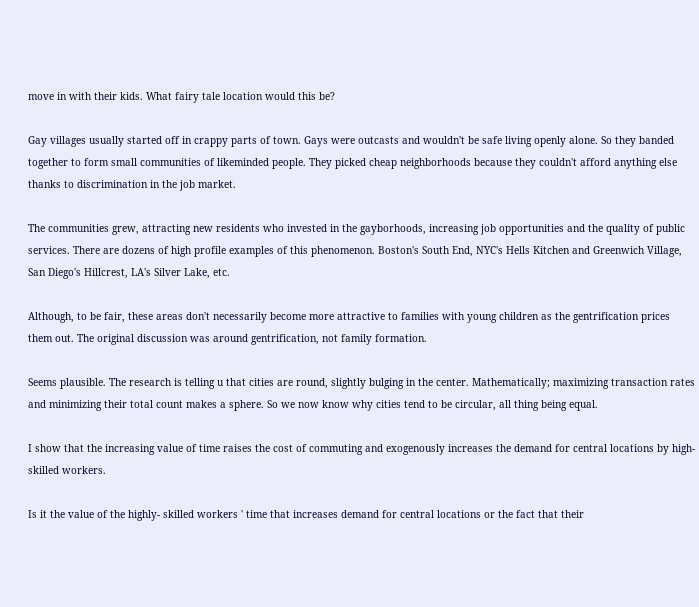move in with their kids. What fairy tale location would this be?

Gay villages usually started off in crappy parts of town. Gays were outcasts and wouldn't be safe living openly alone. So they banded together to form small communities of likeminded people. They picked cheap neighborhoods because they couldn't afford anything else thanks to discrimination in the job market.

The communities grew, attracting new residents who invested in the gayborhoods, increasing job opportunities and the quality of public services. There are dozens of high profile examples of this phenomenon. Boston's South End, NYC's Hells Kitchen and Greenwich Village, San Diego's Hillcrest, LA's Silver Lake, etc.

Although, to be fair, these areas don't necessarily become more attractive to families with young children as the gentrification prices them out. The original discussion was around gentrification, not family formation.

Seems plausible. The research is telling u that cities are round, slightly bulging in the center. Mathematically; maximizing transaction rates and minimizing their total count makes a sphere. So we now know why cities tend to be circular, all thing being equal.

I show that the increasing value of time raises the cost of commuting and exogenously increases the demand for central locations by high-skilled workers.

Is it the value of the highly- skilled workers ' time that increases demand for central locations or the fact that their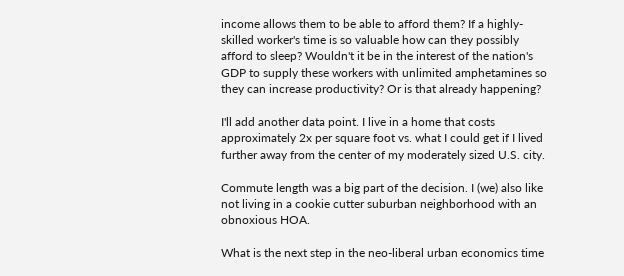income allows them to be able to afford them? If a highly-skilled worker's time is so valuable how can they possibly afford to sleep? Wouldn't it be in the interest of the nation's GDP to supply these workers with unlimited amphetamines so they can increase productivity? Or is that already happening?

I'll add another data point. I live in a home that costs approximately 2x per square foot vs. what I could get if I lived further away from the center of my moderately sized U.S. city.

Commute length was a big part of the decision. I (we) also like not living in a cookie cutter suburban neighborhood with an obnoxious HOA.

What is the next step in the neo-liberal urban economics time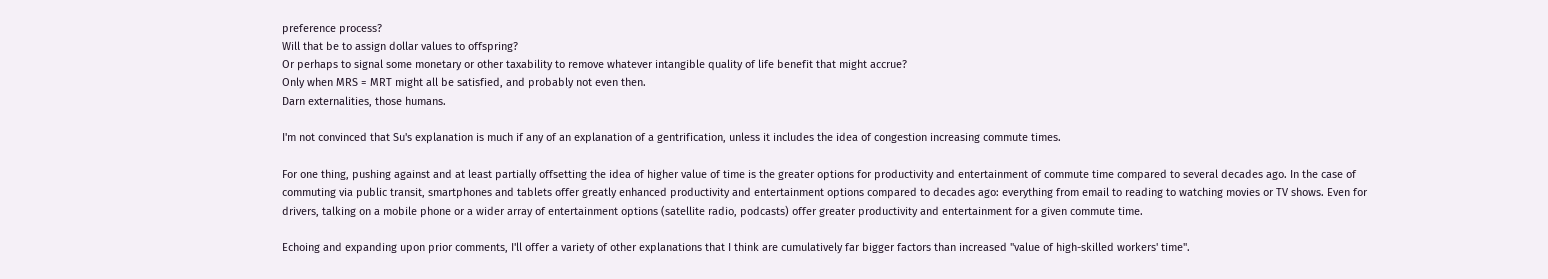preference process?
Will that be to assign dollar values to offspring?
Or perhaps to signal some monetary or other taxability to remove whatever intangible quality of life benefit that might accrue?
Only when MRS = MRT might all be satisfied, and probably not even then.
Darn externalities, those humans.

I'm not convinced that Su's explanation is much if any of an explanation of a gentrification, unless it includes the idea of congestion increasing commute times.

For one thing, pushing against and at least partially offsetting the idea of higher value of time is the greater options for productivity and entertainment of commute time compared to several decades ago. In the case of commuting via public transit, smartphones and tablets offer greatly enhanced productivity and entertainment options compared to decades ago: everything from email to reading to watching movies or TV shows. Even for drivers, talking on a mobile phone or a wider array of entertainment options (satellite radio, podcasts) offer greater productivity and entertainment for a given commute time.

Echoing and expanding upon prior comments, I'll offer a variety of other explanations that I think are cumulatively far bigger factors than increased "value of high-skilled workers' time".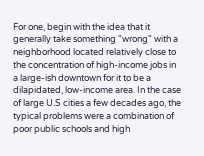For one, begin with the idea that it generally take something "wrong" with a neighborhood located relatively close to the concentration of high-income jobs in a large-ish downtown for it to be a dilapidated, low-income area. In the case of large U.S cities a few decades ago, the typical problems were a combination of poor public schools and high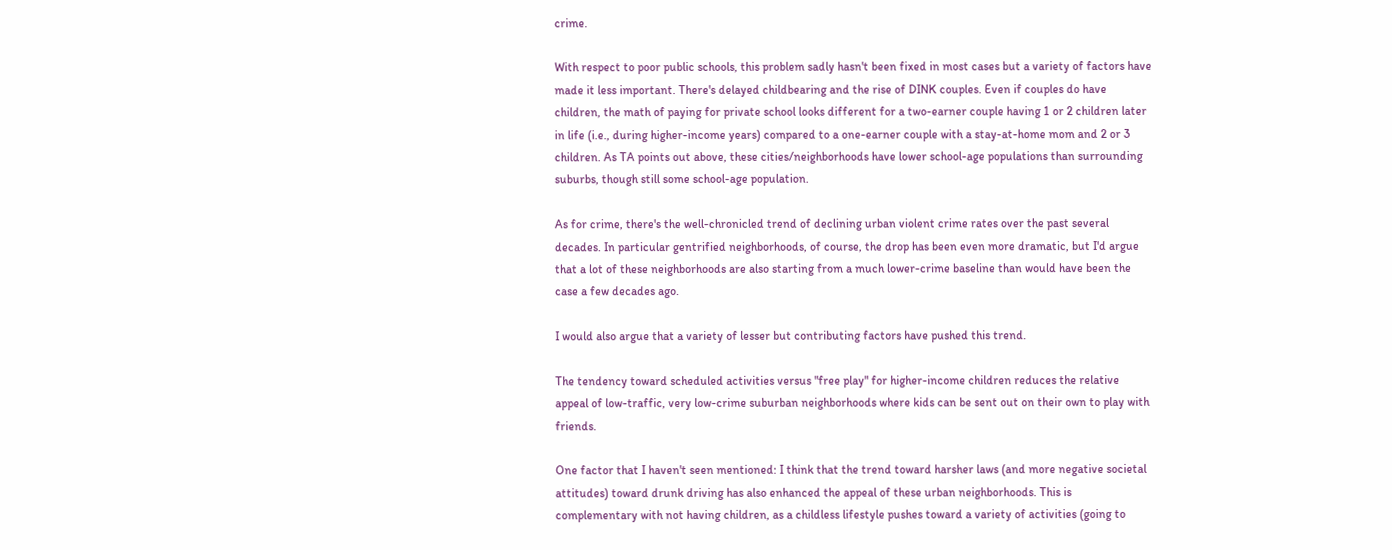crime.

With respect to poor public schools, this problem sadly hasn't been fixed in most cases but a variety of factors have made it less important. There's delayed childbearing and the rise of DINK couples. Even if couples do have children, the math of paying for private school looks different for a two-earner couple having 1 or 2 children later in life (i.e., during higher-income years) compared to a one-earner couple with a stay-at-home mom and 2 or 3 children. As TA points out above, these cities/neighborhoods have lower school-age populations than surrounding suburbs, though still some school-age population.

As for crime, there's the well-chronicled trend of declining urban violent crime rates over the past several decades. In particular gentrified neighborhoods, of course, the drop has been even more dramatic, but I'd argue that a lot of these neighborhoods are also starting from a much lower-crime baseline than would have been the case a few decades ago.

I would also argue that a variety of lesser but contributing factors have pushed this trend.

The tendency toward scheduled activities versus "free play" for higher-income children reduces the relative appeal of low-traffic, very low-crime suburban neighborhoods where kids can be sent out on their own to play with friends.

One factor that I haven't seen mentioned: I think that the trend toward harsher laws (and more negative societal attitudes) toward drunk driving has also enhanced the appeal of these urban neighborhoods. This is complementary with not having children, as a childless lifestyle pushes toward a variety of activities (going to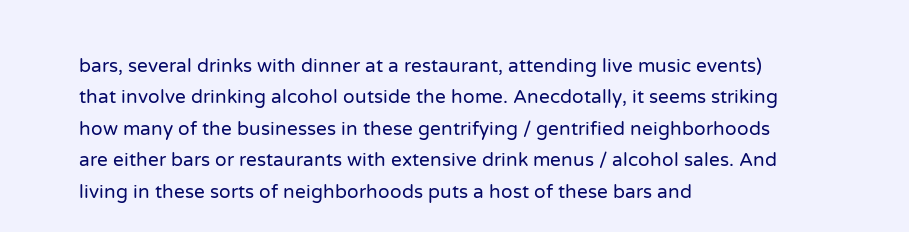bars, several drinks with dinner at a restaurant, attending live music events) that involve drinking alcohol outside the home. Anecdotally, it seems striking how many of the businesses in these gentrifying / gentrified neighborhoods are either bars or restaurants with extensive drink menus / alcohol sales. And living in these sorts of neighborhoods puts a host of these bars and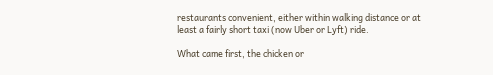restaurants convenient, either within walking distance or at least a fairly short taxi (now Uber or Lyft) ride.

What came first, the chicken or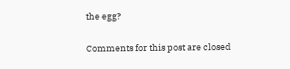the egg?

Comments for this post are closed